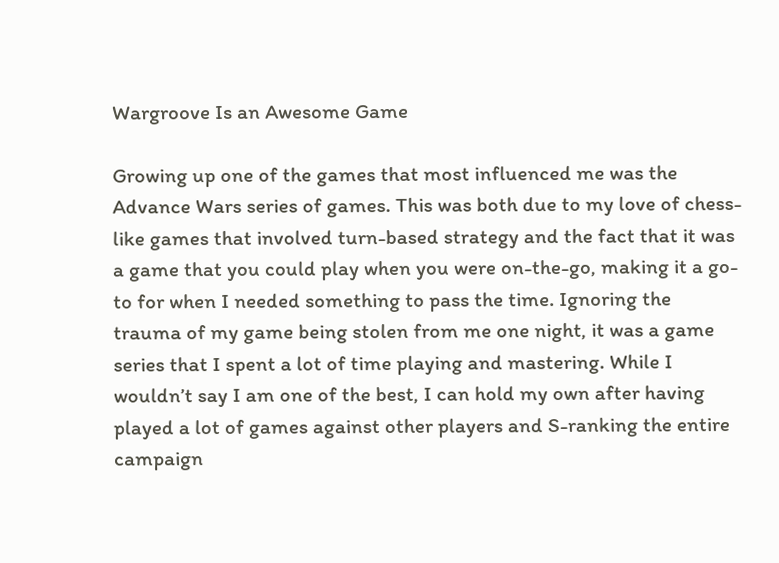Wargroove Is an Awesome Game

Growing up one of the games that most influenced me was the Advance Wars series of games. This was both due to my love of chess-like games that involved turn-based strategy and the fact that it was a game that you could play when you were on-the-go, making it a go-to for when I needed something to pass the time. Ignoring the trauma of my game being stolen from me one night, it was a game series that I spent a lot of time playing and mastering. While I wouldn’t say I am one of the best, I can hold my own after having played a lot of games against other players and S-ranking the entire campaign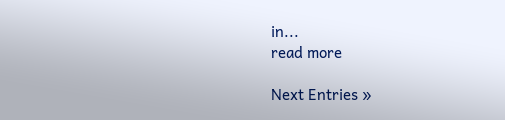in...
read more

Next Entries »